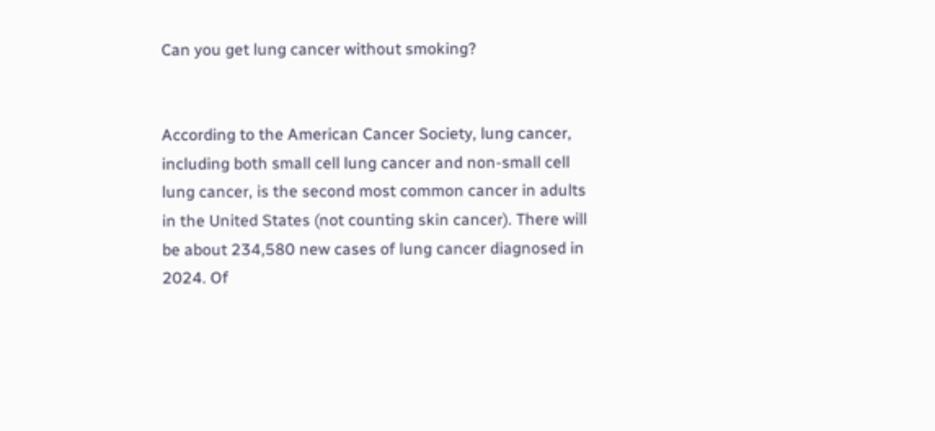Can you get lung cancer without smoking?


According to the American Cancer Society, lung cancer, including both small cell lung cancer and non-small cell lung cancer, is the second most common cancer in adults in the United States (not counting skin cancer). There will be about 234,580 new cases of lung cancer diagnosed in 2024. Of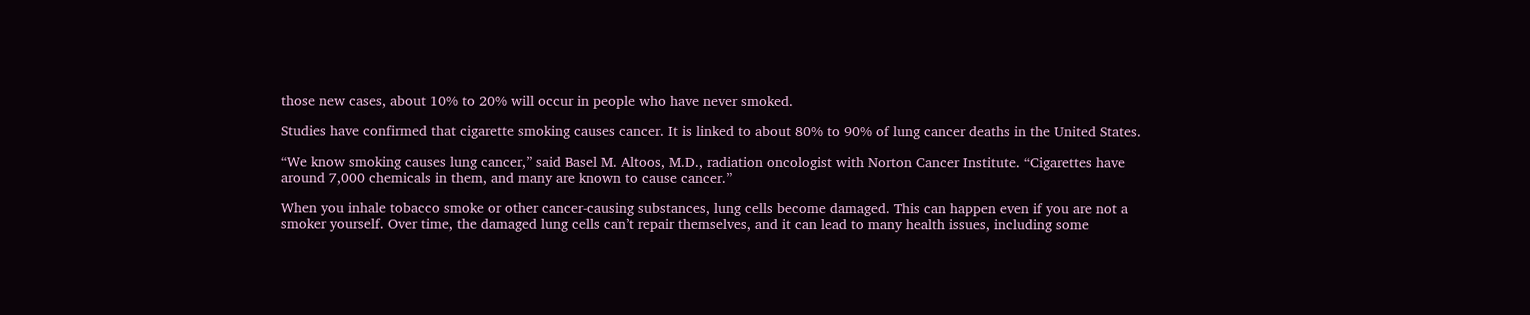those new cases, about 10% to 20% will occur in people who have never smoked.

Studies have confirmed that cigarette smoking causes cancer. It is linked to about 80% to 90% of lung cancer deaths in the United States.

“We know smoking causes lung cancer,” said Basel M. Altoos, M.D., radiation oncologist with Norton Cancer Institute. “Cigarettes have around 7,000 chemicals in them, and many are known to cause cancer.”

When you inhale tobacco smoke or other cancer-causing substances, lung cells become damaged. This can happen even if you are not a smoker yourself. Over time, the damaged lung cells can’t repair themselves, and it can lead to many health issues, including some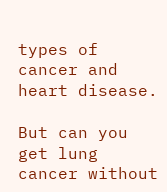types of cancer and heart disease.

But can you get lung cancer without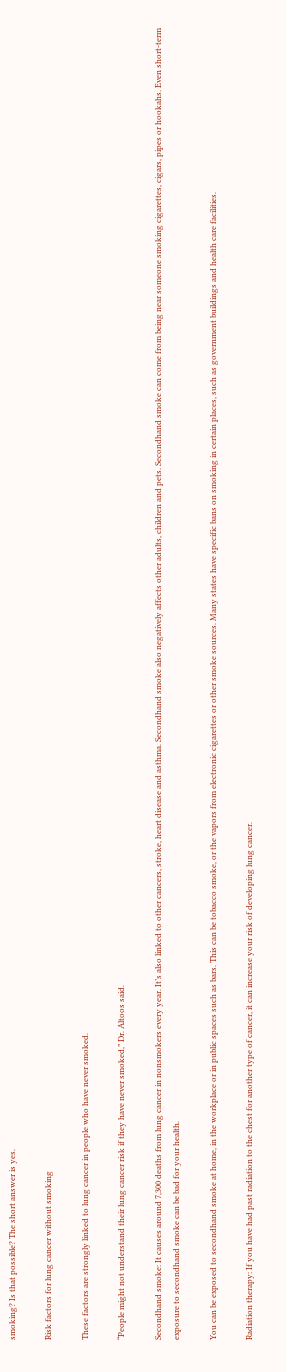smoking? Is that possible? The short answer is yes.

Risk factors for lung cancer without smoking

These factors are strongly linked to lung cancer in people who have never smoked.

“People might not understand their lung cancer risk if they have never smoked,” Dr. Altoos said.

Secondhand smoke: It causes around 7,300 deaths from lung cancer in nonsmokers every year. It’s also linked to other cancers, stroke, heart disease and asthma. Secondhand smoke also negatively affects other adults, children and pets. Secondhand smoke can come from being near someone smoking cigarettes, cigars, pipes or hookahs. Even short-term exposure to secondhand smoke can be bad for your health.

You can be exposed to secondhand smoke at home, in the workplace or in public spaces such as bars. This can be tobacco smoke, or the vapors from electronic cigarettes or other smoke sources. Many states have specific bans on smoking in certain places, such as government buildings and health care facilities.

Radiation therapy: If you have had past radiation to the chest for another type of cancer, it can increase your risk of developing lung cancer.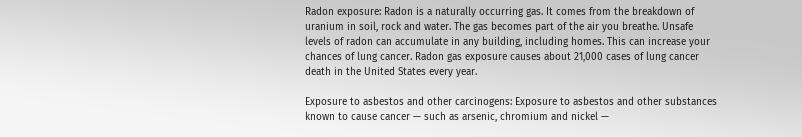Radon exposure: Radon is a naturally occurring gas. It comes from the breakdown of uranium in soil, rock and water. The gas becomes part of the air you breathe. Unsafe levels of radon can accumulate in any building, including homes. This can increase your chances of lung cancer. Radon gas exposure causes about 21,000 cases of lung cancer death in the United States every year.

Exposure to asbestos and other carcinogens: Exposure to asbestos and other substances known to cause cancer — such as arsenic, chromium and nickel —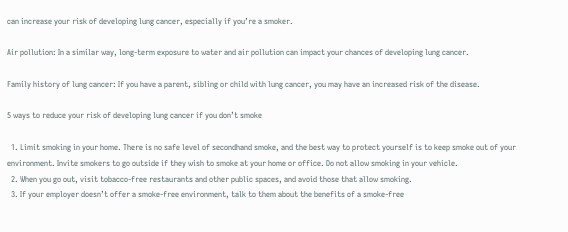can increase your risk of developing lung cancer, especially if you’re a smoker.

Air pollution: In a similar way, long-term exposure to water and air pollution can impact your chances of developing lung cancer.

Family history of lung cancer: If you have a parent, sibling or child with lung cancer, you may have an increased risk of the disease.

5 ways to reduce your risk of developing lung cancer if you don’t smoke

  1. Limit smoking in your home. There is no safe level of secondhand smoke, and the best way to protect yourself is to keep smoke out of your environment. Invite smokers to go outside if they wish to smoke at your home or office. Do not allow smoking in your vehicle.
  2. When you go out, visit tobacco-free restaurants and other public spaces, and avoid those that allow smoking.
  3. If your employer doesn’t offer a smoke-free environment, talk to them about the benefits of a smoke-free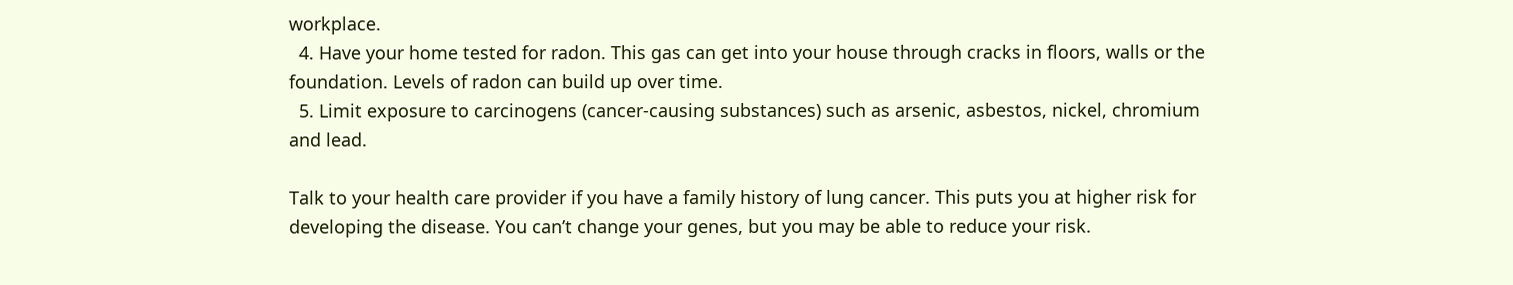workplace.
  4. Have your home tested for radon. This gas can get into your house through cracks in floors, walls or the foundation. Levels of radon can build up over time.
  5. Limit exposure to carcinogens (cancer-causing substances) such as arsenic, asbestos, nickel, chromium and lead.

Talk to your health care provider if you have a family history of lung cancer. This puts you at higher risk for developing the disease. You can’t change your genes, but you may be able to reduce your risk.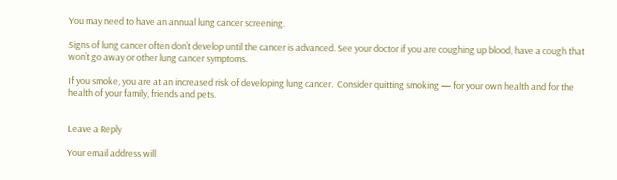You may need to have an annual lung cancer screening.

Signs of lung cancer often don’t develop until the cancer is advanced. See your doctor if you are coughing up blood, have a cough that won’t go away or other lung cancer symptoms.

If you smoke, you are at an increased risk of developing lung cancer.  Consider quitting smoking — for your own health and for the health of your family, friends and pets.


Leave a Reply

Your email address will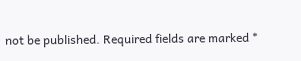not be published. Required fields are marked *